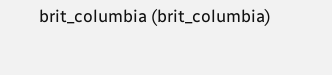brit_columbia (brit_columbia)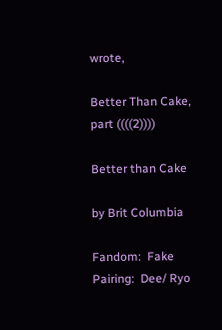wrote,

Better Than Cake, part ((((2))))

Better than Cake

by Brit Columbia

Fandom:  Fake
Pairing:  Dee/ Ryo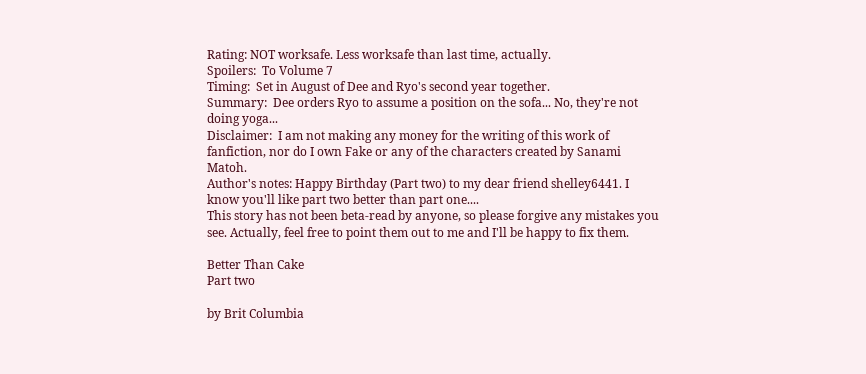Rating: NOT worksafe. Less worksafe than last time, actually.
Spoilers:  To Volume 7
Timing:  Set in August of Dee and Ryo's second year together.
Summary:  Dee orders Ryo to assume a position on the sofa... No, they're not doing yoga...
Disclaimer:  I am not making any money for the writing of this work of fanfiction, nor do I own Fake or any of the characters created by Sanami Matoh.
Author's notes: Happy Birthday (Part two) to my dear friend shelley6441. I know you'll like part two better than part one....
This story has not been beta-read by anyone, so please forgive any mistakes you see. Actually, feel free to point them out to me and I'll be happy to fix them.

Better Than Cake
Part two

by Brit Columbia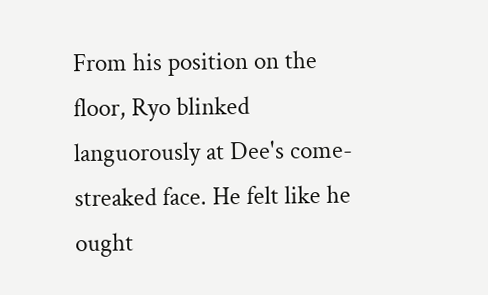From his position on the floor, Ryo blinked languorously at Dee's come-streaked face. He felt like he ought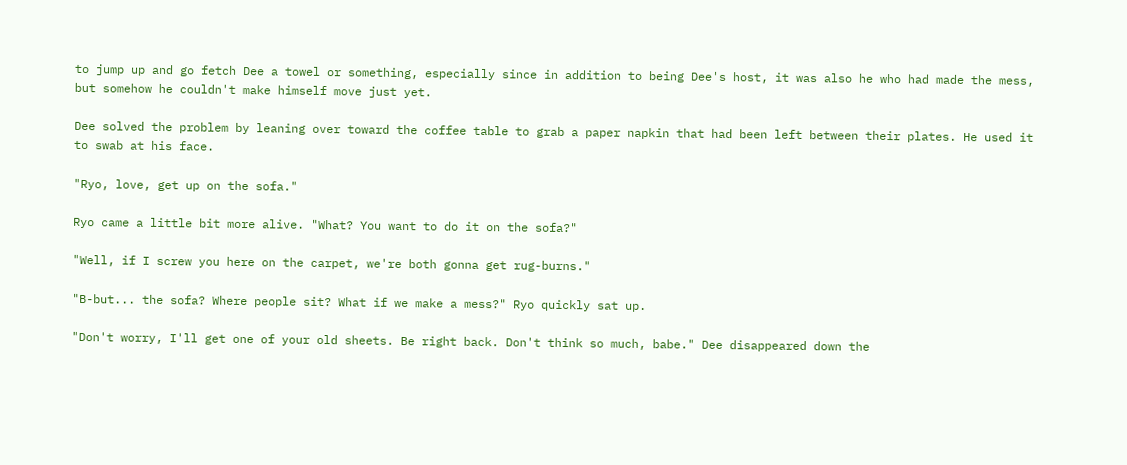to jump up and go fetch Dee a towel or something, especially since in addition to being Dee's host, it was also he who had made the mess, but somehow he couldn't make himself move just yet.

Dee solved the problem by leaning over toward the coffee table to grab a paper napkin that had been left between their plates. He used it to swab at his face.

"Ryo, love, get up on the sofa."

Ryo came a little bit more alive. "What? You want to do it on the sofa?"

"Well, if I screw you here on the carpet, we're both gonna get rug-burns."

"B-but... the sofa? Where people sit? What if we make a mess?" Ryo quickly sat up.

"Don't worry, I'll get one of your old sheets. Be right back. Don't think so much, babe." Dee disappeared down the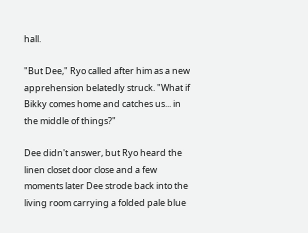hall.

"But Dee," Ryo called after him as a new apprehension belatedly struck. "What if Bikky comes home and catches us... in the middle of things?"

Dee didn't answer, but Ryo heard the linen closet door close and a few moments later Dee strode back into the living room carrying a folded pale blue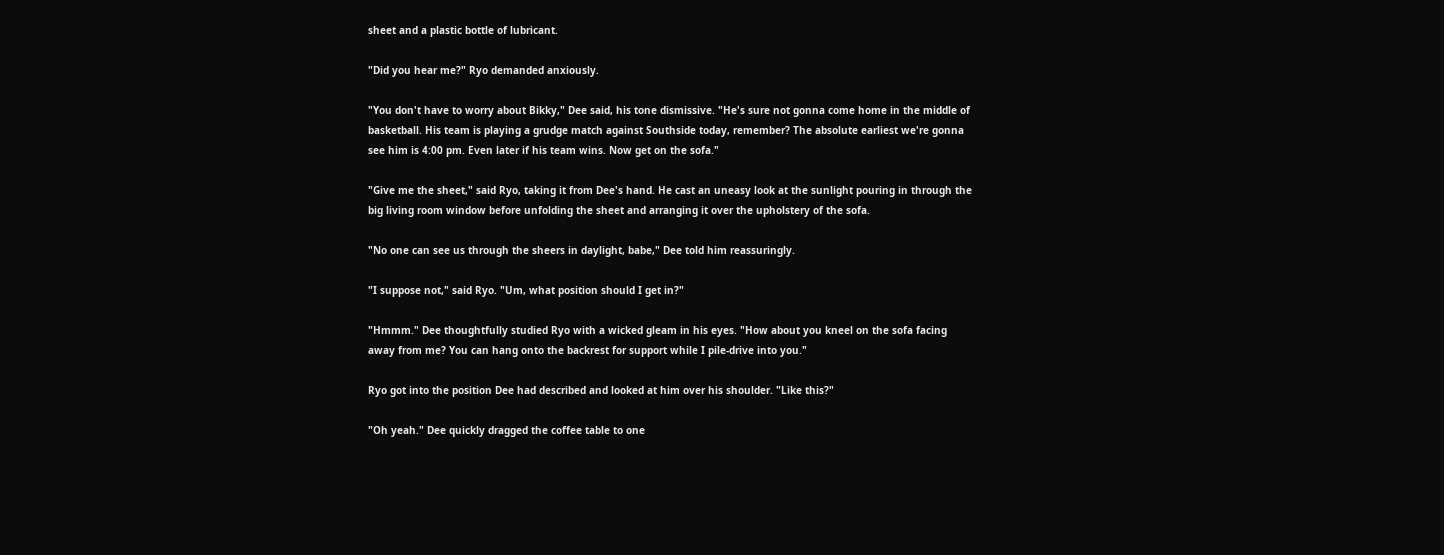sheet and a plastic bottle of lubricant.

"Did you hear me?" Ryo demanded anxiously.

"You don't have to worry about Bikky," Dee said, his tone dismissive. "He's sure not gonna come home in the middle of basketball. His team is playing a grudge match against Southside today, remember? The absolute earliest we're gonna see him is 4:00 pm. Even later if his team wins. Now get on the sofa."

"Give me the sheet," said Ryo, taking it from Dee's hand. He cast an uneasy look at the sunlight pouring in through the big living room window before unfolding the sheet and arranging it over the upholstery of the sofa.

"No one can see us through the sheers in daylight, babe," Dee told him reassuringly.

"I suppose not," said Ryo. "Um, what position should I get in?"

"Hmmm." Dee thoughtfully studied Ryo with a wicked gleam in his eyes. "How about you kneel on the sofa facing away from me? You can hang onto the backrest for support while I pile-drive into you."

Ryo got into the position Dee had described and looked at him over his shoulder. "Like this?"

"Oh yeah." Dee quickly dragged the coffee table to one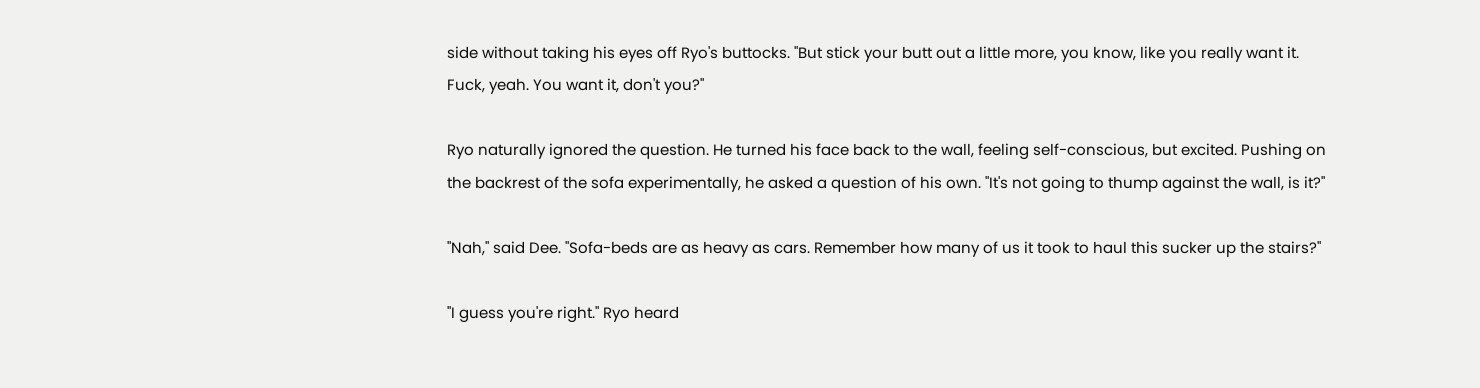side without taking his eyes off Ryo's buttocks. "But stick your butt out a little more, you know, like you really want it. Fuck, yeah. You want it, don't you?"

Ryo naturally ignored the question. He turned his face back to the wall, feeling self-conscious, but excited. Pushing on the backrest of the sofa experimentally, he asked a question of his own. "It's not going to thump against the wall, is it?"

"Nah," said Dee. "Sofa-beds are as heavy as cars. Remember how many of us it took to haul this sucker up the stairs?"

"I guess you're right." Ryo heard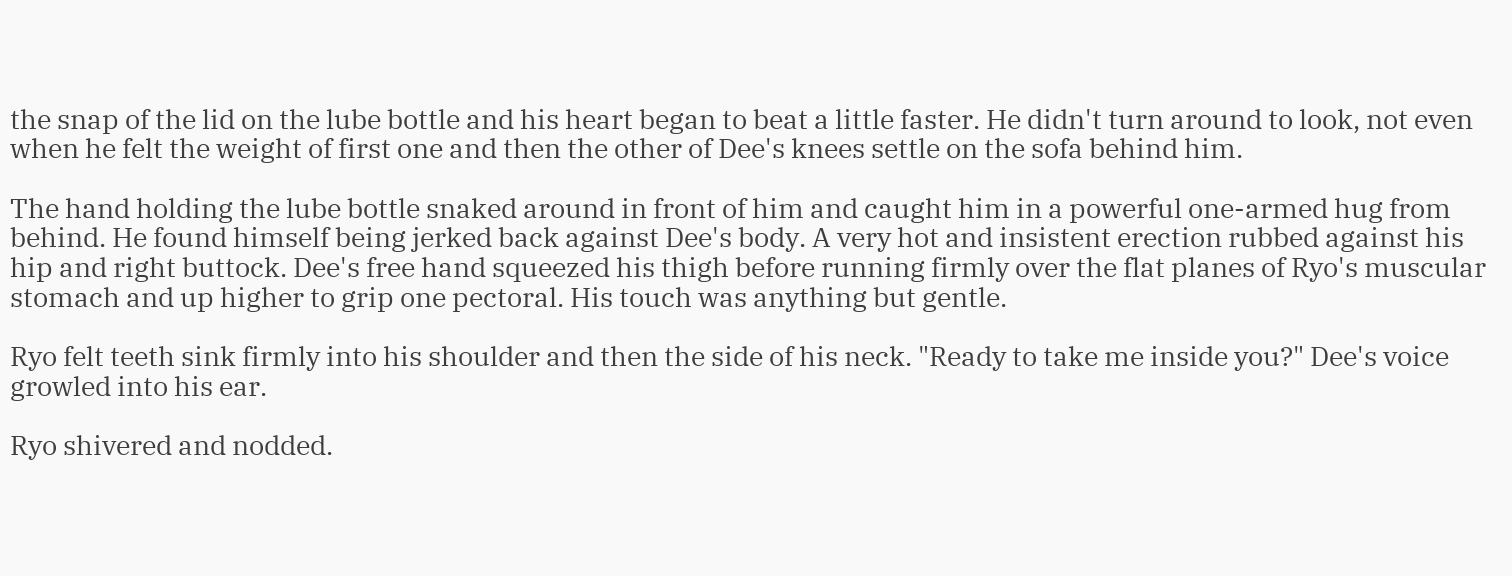the snap of the lid on the lube bottle and his heart began to beat a little faster. He didn't turn around to look, not even when he felt the weight of first one and then the other of Dee's knees settle on the sofa behind him.

The hand holding the lube bottle snaked around in front of him and caught him in a powerful one-armed hug from behind. He found himself being jerked back against Dee's body. A very hot and insistent erection rubbed against his hip and right buttock. Dee's free hand squeezed his thigh before running firmly over the flat planes of Ryo's muscular stomach and up higher to grip one pectoral. His touch was anything but gentle.

Ryo felt teeth sink firmly into his shoulder and then the side of his neck. "Ready to take me inside you?" Dee's voice growled into his ear.

Ryo shivered and nodded.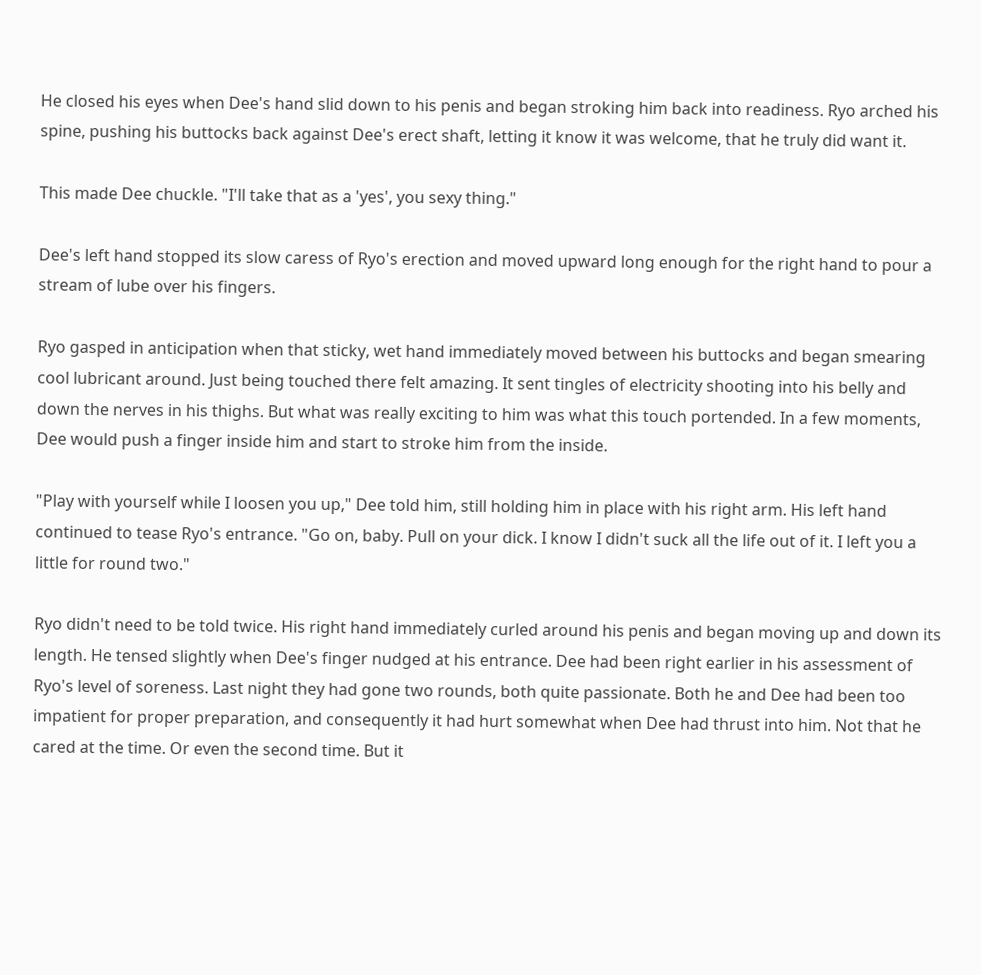He closed his eyes when Dee's hand slid down to his penis and began stroking him back into readiness. Ryo arched his spine, pushing his buttocks back against Dee's erect shaft, letting it know it was welcome, that he truly did want it.

This made Dee chuckle. "I'll take that as a 'yes', you sexy thing."

Dee's left hand stopped its slow caress of Ryo's erection and moved upward long enough for the right hand to pour a stream of lube over his fingers.

Ryo gasped in anticipation when that sticky, wet hand immediately moved between his buttocks and began smearing cool lubricant around. Just being touched there felt amazing. It sent tingles of electricity shooting into his belly and down the nerves in his thighs. But what was really exciting to him was what this touch portended. In a few moments, Dee would push a finger inside him and start to stroke him from the inside.

"Play with yourself while I loosen you up," Dee told him, still holding him in place with his right arm. His left hand continued to tease Ryo's entrance. "Go on, baby. Pull on your dick. I know I didn't suck all the life out of it. I left you a little for round two."

Ryo didn't need to be told twice. His right hand immediately curled around his penis and began moving up and down its length. He tensed slightly when Dee's finger nudged at his entrance. Dee had been right earlier in his assessment of Ryo's level of soreness. Last night they had gone two rounds, both quite passionate. Both he and Dee had been too impatient for proper preparation, and consequently it had hurt somewhat when Dee had thrust into him. Not that he cared at the time. Or even the second time. But it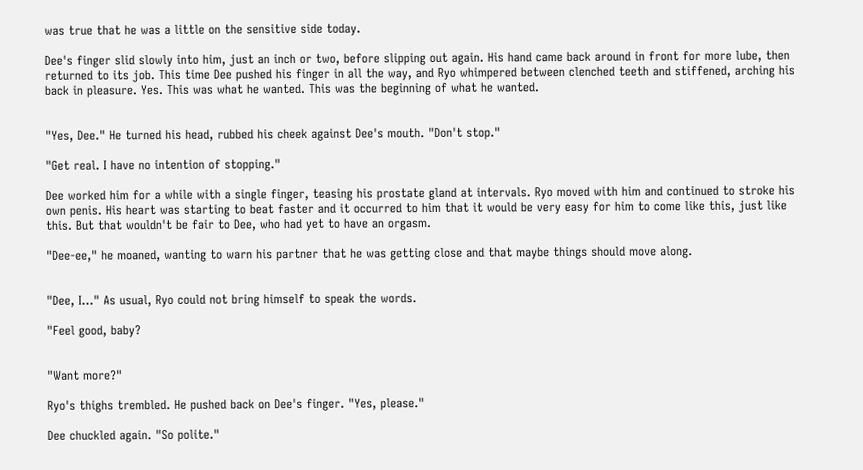was true that he was a little on the sensitive side today.

Dee's finger slid slowly into him, just an inch or two, before slipping out again. His hand came back around in front for more lube, then returned to its job. This time Dee pushed his finger in all the way, and Ryo whimpered between clenched teeth and stiffened, arching his back in pleasure. Yes. This was what he wanted. This was the beginning of what he wanted.


"Yes, Dee." He turned his head, rubbed his cheek against Dee's mouth. "Don't stop."

"Get real. I have no intention of stopping."

Dee worked him for a while with a single finger, teasing his prostate gland at intervals. Ryo moved with him and continued to stroke his own penis. His heart was starting to beat faster and it occurred to him that it would be very easy for him to come like this, just like this. But that wouldn't be fair to Dee, who had yet to have an orgasm.

"Dee-ee," he moaned, wanting to warn his partner that he was getting close and that maybe things should move along.


"Dee, I..." As usual, Ryo could not bring himself to speak the words.

"Feel good, baby?


"Want more?"

Ryo's thighs trembled. He pushed back on Dee's finger. "Yes, please."

Dee chuckled again. "So polite."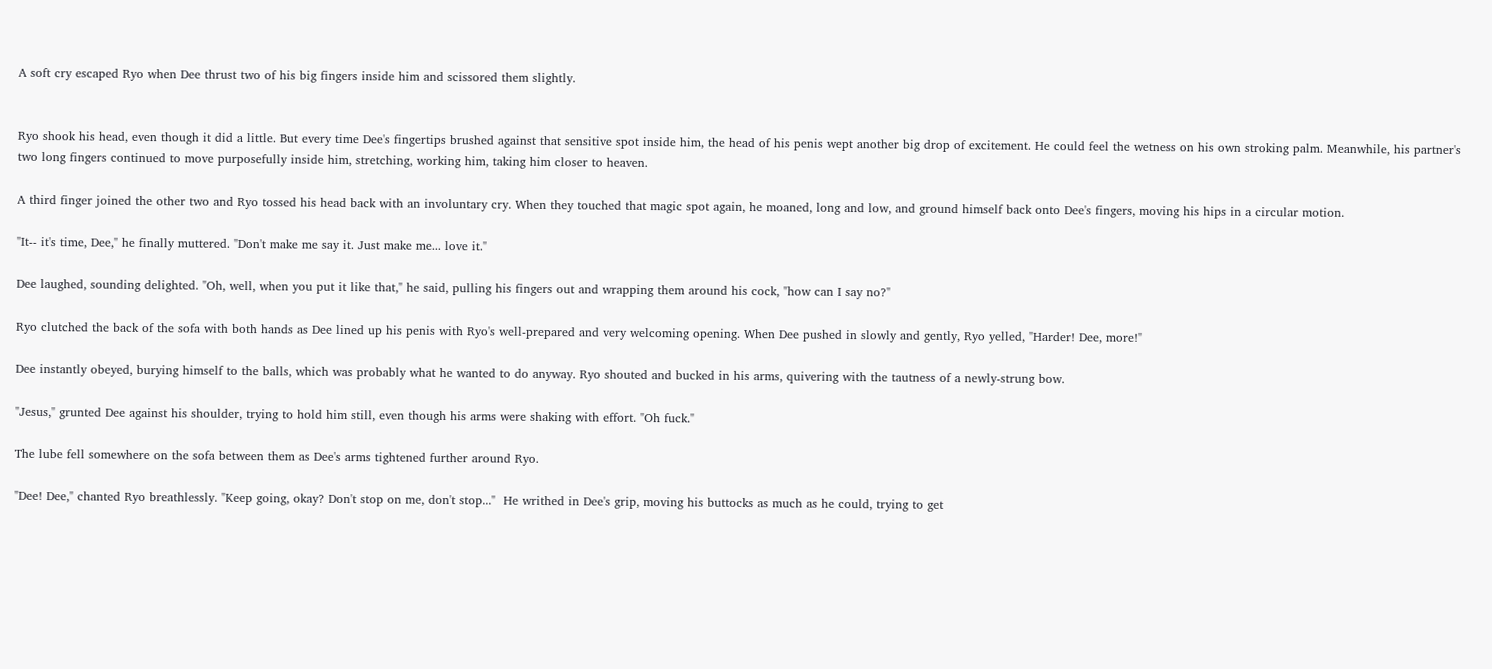A soft cry escaped Ryo when Dee thrust two of his big fingers inside him and scissored them slightly.


Ryo shook his head, even though it did a little. But every time Dee's fingertips brushed against that sensitive spot inside him, the head of his penis wept another big drop of excitement. He could feel the wetness on his own stroking palm. Meanwhile, his partner's two long fingers continued to move purposefully inside him, stretching, working him, taking him closer to heaven.

A third finger joined the other two and Ryo tossed his head back with an involuntary cry. When they touched that magic spot again, he moaned, long and low, and ground himself back onto Dee's fingers, moving his hips in a circular motion.

"It-- it's time, Dee," he finally muttered. "Don't make me say it. Just make me... love it."

Dee laughed, sounding delighted. "Oh, well, when you put it like that," he said, pulling his fingers out and wrapping them around his cock, "how can I say no?"

Ryo clutched the back of the sofa with both hands as Dee lined up his penis with Ryo's well-prepared and very welcoming opening. When Dee pushed in slowly and gently, Ryo yelled, "Harder! Dee, more!"

Dee instantly obeyed, burying himself to the balls, which was probably what he wanted to do anyway. Ryo shouted and bucked in his arms, quivering with the tautness of a newly-strung bow.

"Jesus," grunted Dee against his shoulder, trying to hold him still, even though his arms were shaking with effort. "Oh fuck."

The lube fell somewhere on the sofa between them as Dee's arms tightened further around Ryo.

"Dee! Dee," chanted Ryo breathlessly. "Keep going, okay? Don't stop on me, don't stop..."  He writhed in Dee's grip, moving his buttocks as much as he could, trying to get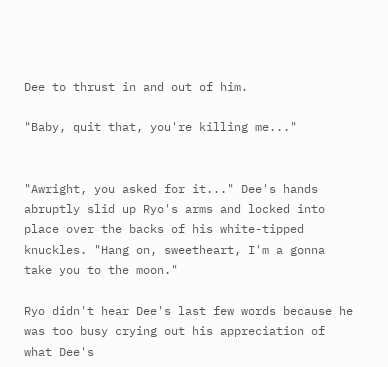Dee to thrust in and out of him.

"Baby, quit that, you're killing me..."


"Awright, you asked for it..." Dee's hands abruptly slid up Ryo's arms and locked into place over the backs of his white-tipped knuckles. "Hang on, sweetheart, I'm a gonna take you to the moon."

Ryo didn't hear Dee's last few words because he was too busy crying out his appreciation of what Dee's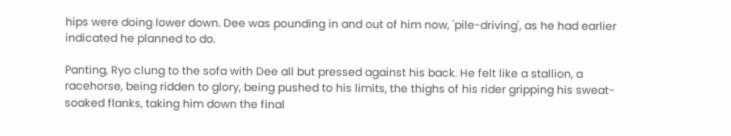hips were doing lower down. Dee was pounding in and out of him now, 'pile-driving', as he had earlier indicated he planned to do.

Panting, Ryo clung to the sofa with Dee all but pressed against his back. He felt like a stallion, a racehorse, being ridden to glory, being pushed to his limits, the thighs of his rider gripping his sweat-soaked flanks, taking him down the final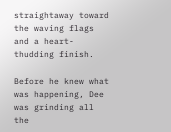straightaway toward the waving flags and a heart-thudding finish.

Before he knew what was happening, Dee was grinding all the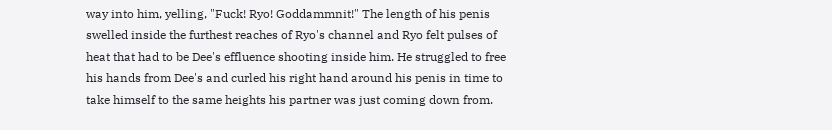way into him, yelling, "Fuck! Ryo! Goddammnit!" The length of his penis swelled inside the furthest reaches of Ryo's channel and Ryo felt pulses of heat that had to be Dee's effluence shooting inside him. He struggled to free his hands from Dee's and curled his right hand around his penis in time to take himself to the same heights his partner was just coming down from.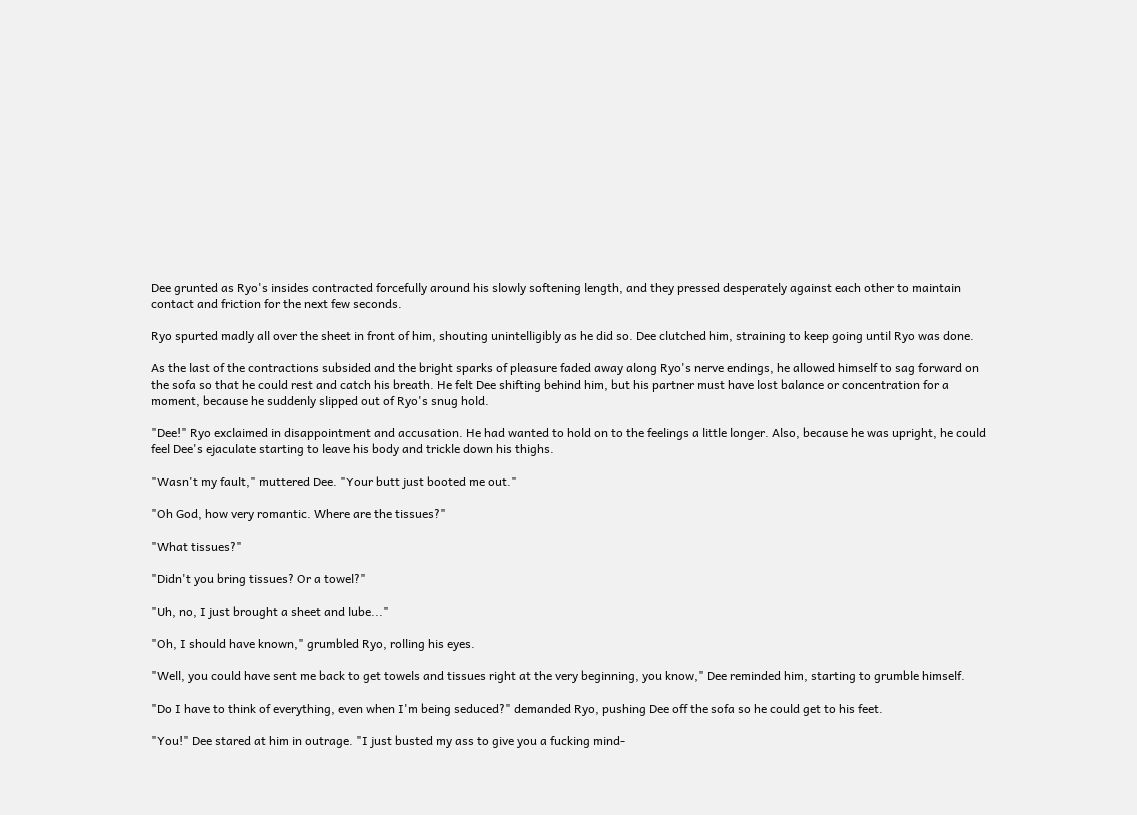Dee grunted as Ryo's insides contracted forcefully around his slowly softening length, and they pressed desperately against each other to maintain contact and friction for the next few seconds.

Ryo spurted madly all over the sheet in front of him, shouting unintelligibly as he did so. Dee clutched him, straining to keep going until Ryo was done.

As the last of the contractions subsided and the bright sparks of pleasure faded away along Ryo's nerve endings, he allowed himself to sag forward on the sofa so that he could rest and catch his breath. He felt Dee shifting behind him, but his partner must have lost balance or concentration for a moment, because he suddenly slipped out of Ryo's snug hold.

"Dee!" Ryo exclaimed in disappointment and accusation. He had wanted to hold on to the feelings a little longer. Also, because he was upright, he could feel Dee's ejaculate starting to leave his body and trickle down his thighs.

"Wasn't my fault," muttered Dee. "Your butt just booted me out."

"Oh God, how very romantic. Where are the tissues?"

"What tissues?"

"Didn't you bring tissues? Or a towel?"

"Uh, no, I just brought a sheet and lube..."

"Oh, I should have known," grumbled Ryo, rolling his eyes.

"Well, you could have sent me back to get towels and tissues right at the very beginning, you know," Dee reminded him, starting to grumble himself.

"Do I have to think of everything, even when I'm being seduced?" demanded Ryo, pushing Dee off the sofa so he could get to his feet.

"You!" Dee stared at him in outrage. "I just busted my ass to give you a fucking mind-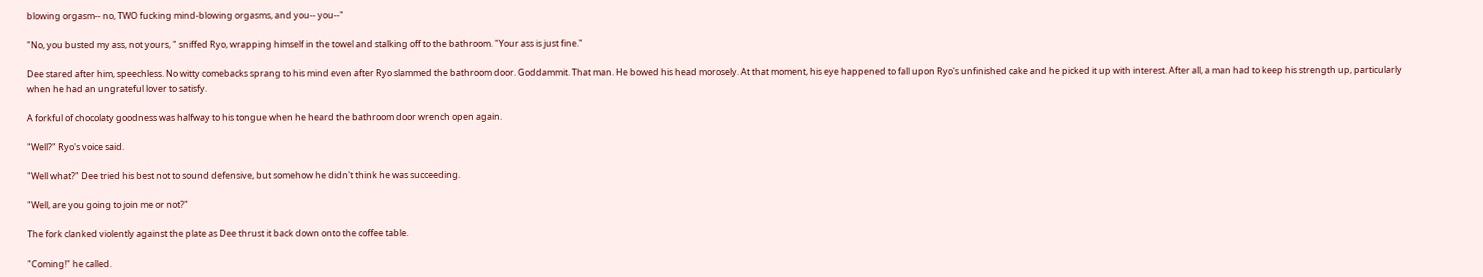blowing orgasm-- no, TWO fucking mind-blowing orgasms, and you-- you--"

"No, you busted my ass, not yours, " sniffed Ryo, wrapping himself in the towel and stalking off to the bathroom. "Your ass is just fine."

Dee stared after him, speechless. No witty comebacks sprang to his mind even after Ryo slammed the bathroom door. Goddammit. That man. He bowed his head morosely. At that moment, his eye happened to fall upon Ryo's unfinished cake and he picked it up with interest. After all, a man had to keep his strength up, particularly when he had an ungrateful lover to satisfy.

A forkful of chocolaty goodness was halfway to his tongue when he heard the bathroom door wrench open again.

"Well?" Ryo's voice said.

"Well what?" Dee tried his best not to sound defensive, but somehow he didn't think he was succeeding.

"Well, are you going to join me or not?"

The fork clanked violently against the plate as Dee thrust it back down onto the coffee table.

"Coming!" he called.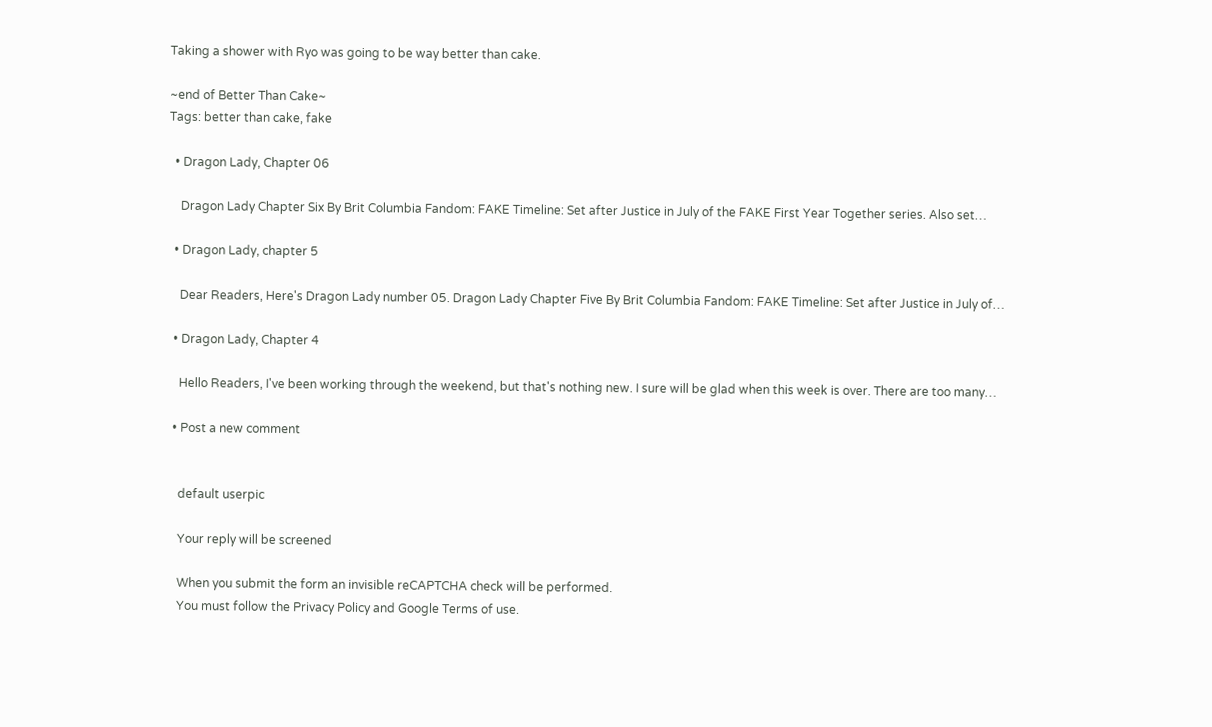Taking a shower with Ryo was going to be way better than cake.

~end of Better Than Cake~
Tags: better than cake, fake

  • Dragon Lady, Chapter 06

    Dragon Lady Chapter Six By Brit Columbia Fandom: FAKE Timeline: Set after Justice in July of the FAKE First Year Together series. Also set…

  • Dragon Lady, chapter 5

    Dear Readers, Here's Dragon Lady number 05. Dragon Lady Chapter Five By Brit Columbia Fandom: FAKE Timeline: Set after Justice in July of…

  • Dragon Lady, Chapter 4

    Hello Readers, I've been working through the weekend, but that's nothing new. I sure will be glad when this week is over. There are too many…

  • Post a new comment


    default userpic

    Your reply will be screened

    When you submit the form an invisible reCAPTCHA check will be performed.
    You must follow the Privacy Policy and Google Terms of use.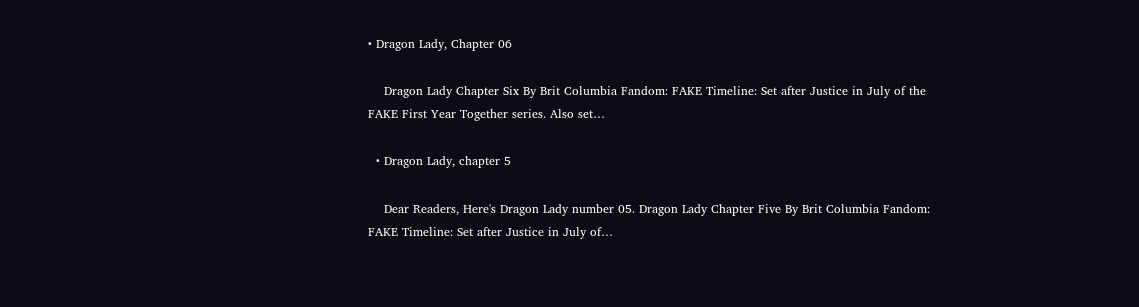• Dragon Lady, Chapter 06

    Dragon Lady Chapter Six By Brit Columbia Fandom: FAKE Timeline: Set after Justice in July of the FAKE First Year Together series. Also set…

  • Dragon Lady, chapter 5

    Dear Readers, Here's Dragon Lady number 05. Dragon Lady Chapter Five By Brit Columbia Fandom: FAKE Timeline: Set after Justice in July of…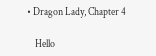• Dragon Lady, Chapter 4

    Hello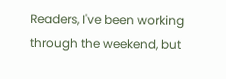Readers, I've been working through the weekend, but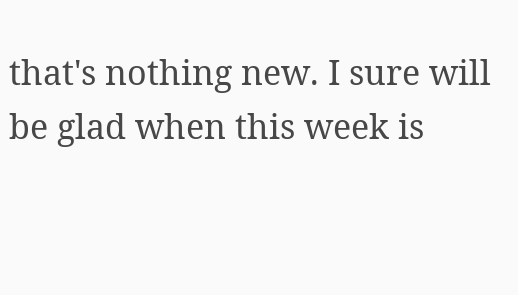that's nothing new. I sure will be glad when this week is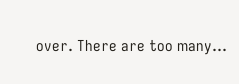over. There are too many…